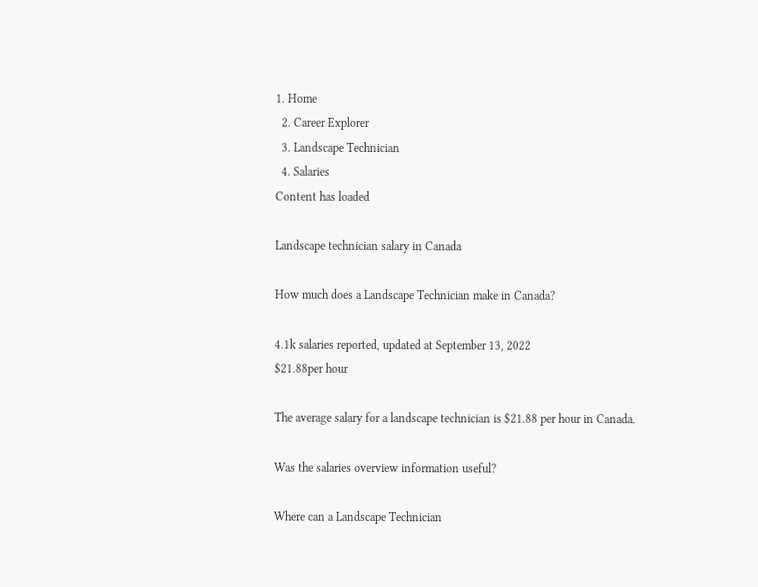1. Home
  2. Career Explorer
  3. Landscape Technician
  4. Salaries
Content has loaded

Landscape technician salary in Canada

How much does a Landscape Technician make in Canada?

4.1k salaries reported, updated at September 13, 2022
$21.88per hour

The average salary for a landscape technician is $21.88 per hour in Canada.

Was the salaries overview information useful?

Where can a Landscape Technician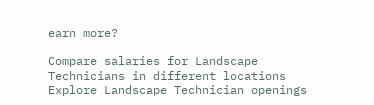earn more?

Compare salaries for Landscape Technicians in different locations
Explore Landscape Technician openings